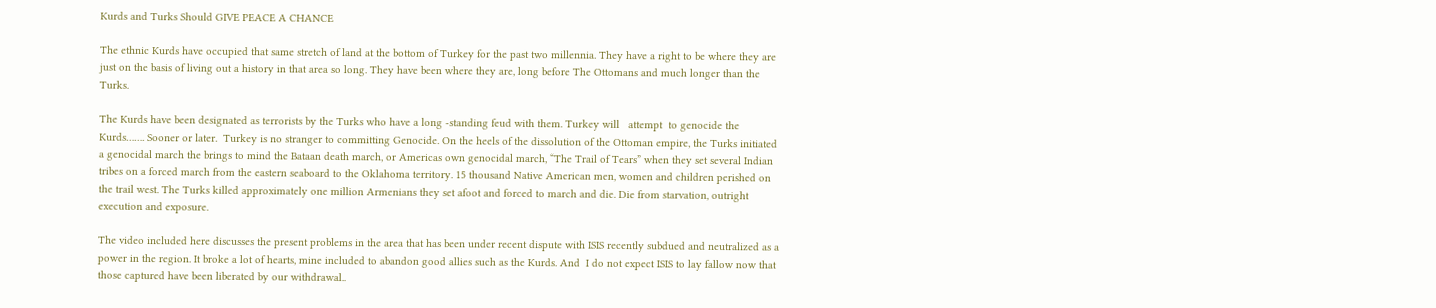Kurds and Turks Should GIVE PEACE A CHANCE

The ethnic Kurds have occupied that same stretch of land at the bottom of Turkey for the past two millennia. They have a right to be where they are just on the basis of living out a history in that area so long. They have been where they are, long before The Ottomans and much longer than the Turks.

The Kurds have been designated as terrorists by the Turks who have a long -standing feud with them. Turkey will   attempt  to genocide the Kurds……. Sooner or later.  Turkey is no stranger to committing Genocide. On the heels of the dissolution of the Ottoman empire, the Turks initiated a genocidal march the brings to mind the Bataan death march, or Americas own genocidal march, “The Trail of Tears” when they set several Indian tribes on a forced march from the eastern seaboard to the Oklahoma territory. 15 thousand Native American men, women and children perished on the trail west. The Turks killed approximately one million Armenians they set afoot and forced to march and die. Die from starvation, outright execution and exposure.

The video included here discusses the present problems in the area that has been under recent dispute with ISIS recently subdued and neutralized as a power in the region. It broke a lot of hearts, mine included to abandon good allies such as the Kurds. And  I do not expect ISIS to lay fallow now that those captured have been liberated by our withdrawal..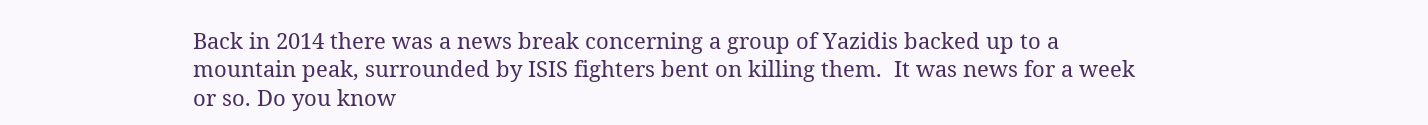Back in 2014 there was a news break concerning a group of Yazidis backed up to a mountain peak, surrounded by ISIS fighters bent on killing them.  It was news for a week or so. Do you know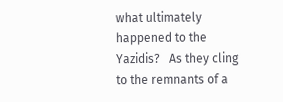what ultimately happened to the Yazidis?   As they cling to the remnants of a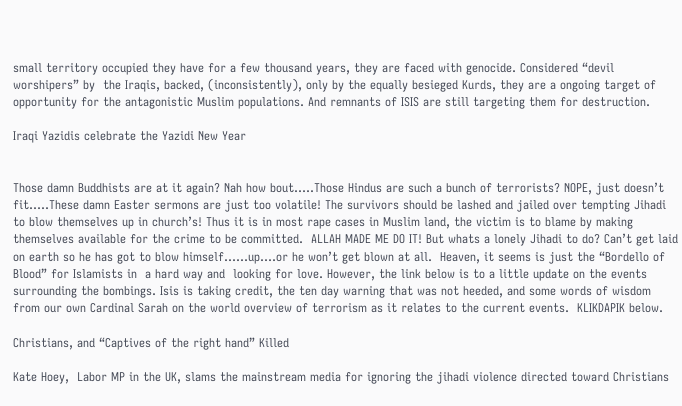small territory occupied they have for a few thousand years, they are faced with genocide. Considered “devil worshipers” by  the Iraqis, backed, (inconsistently), only by the equally besieged Kurds, they are a ongoing target of opportunity for the antagonistic Muslim populations. And remnants of ISIS are still targeting them for destruction.

Iraqi Yazidis celebrate the Yazidi New Year


Those damn Buddhists are at it again? Nah how bout…..Those Hindus are such a bunch of terrorists? NOPE, just doesn’t fit…..These damn Easter sermons are just too volatile! The survivors should be lashed and jailed over tempting Jihadi to blow themselves up in church’s! Thus it is in most rape cases in Muslim land, the victim is to blame by making themselves available for the crime to be committed.  ALLAH MADE ME DO IT! But whats a lonely Jihadi to do? Can’t get laid on earth so he has got to blow himself……up….or he won’t get blown at all.  Heaven, it seems is just the “Bordello of Blood” for Islamists in  a hard way and  looking for love. However, the link below is to a little update on the events surrounding the bombings. Isis is taking credit, the ten day warning that was not heeded, and some words of wisdom from our own Cardinal Sarah on the world overview of terrorism as it relates to the current events.  KLIKDAPIK below.

Christians, and “Captives of the right hand” Killed

Kate Hoey,  Labor MP in the UK, slams the mainstream media for ignoring the jihadi violence directed toward Christians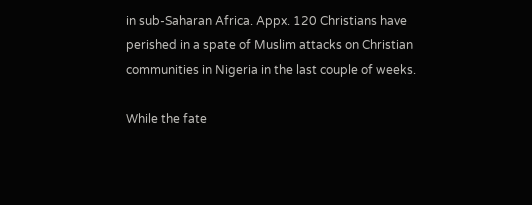in sub-Saharan Africa. Appx. 120 Christians have perished in a spate of Muslim attacks on Christian communities in Nigeria in the last couple of weeks.

While the fate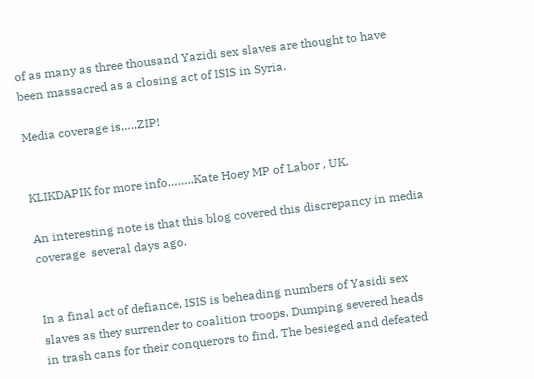of as many as three thousand Yazidi sex slaves are thought to have been massacred as a closing act of ISIS in Syria.

Media coverage is…..ZIP!


KLIKDAPIK for more info……..Kate Hoey MP of Labor , UK.

An interesting note is that this blog covered this discrepancy in media coverage  several days ago.


In a final act of defiance, ISIS is beheading numbers of Yasidi sex slaves as they surrender to coalition troops. Dumping severed heads in trash cans for their conquerors to find. The besieged and defeated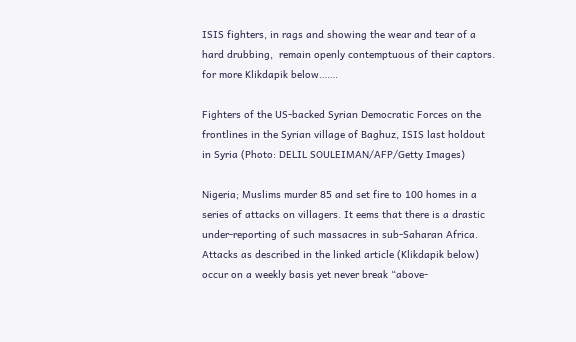ISIS fighters, in rags and showing the wear and tear of a hard drubbing,  remain openly contemptuous of their captors. for more Klikdapik below…….

Fighters of the US-backed Syrian Democratic Forces on the frontlines in the Syrian village of Baghuz, ISIS last holdout in Syria (Photo: DELIL SOULEIMAN/AFP/Getty Images)

Nigeria; Muslims murder 85 and set fire to 100 homes in a series of attacks on villagers. It eems that there is a drastic under-reporting of such massacres in sub-Saharan Africa. Attacks as described in the linked article (Klikdapik below) occur on a weekly basis yet never break “above-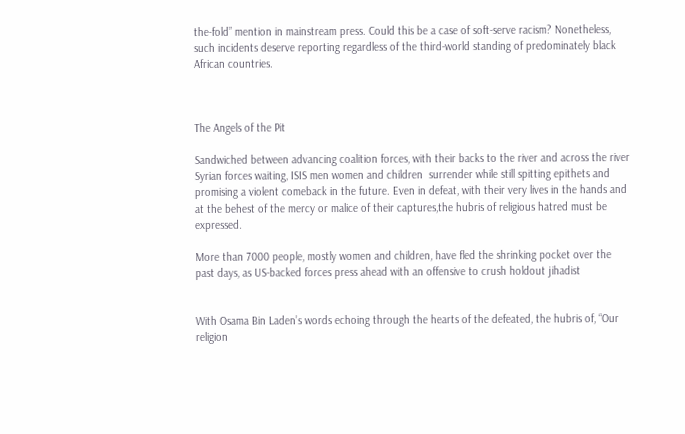the-fold” mention in mainstream press. Could this be a case of soft-serve racism? Nonetheless, such incidents deserve reporting regardless of the third-world standing of predominately black African countries.



The Angels of the Pit

Sandwiched between advancing coalition forces, with their backs to the river and across the river Syrian forces waiting, ISIS men women and children  surrender while still spitting epithets and promising a violent comeback in the future. Even in defeat, with their very lives in the hands and at the behest of the mercy or malice of their captures,the hubris of religious hatred must be expressed.

More than 7000 people, mostly women and children, have fled the shrinking pocket over the past days, as US-backed forces press ahead with an offensive to crush holdout jihadist


With Osama Bin Laden’s words echoing through the hearts of the defeated, the hubris of, “Our religion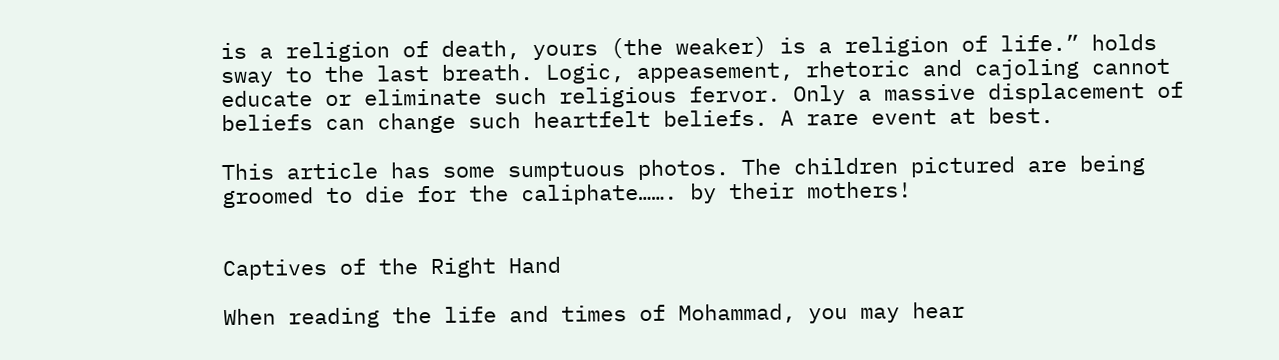is a religion of death, yours (the weaker) is a religion of life.” holds sway to the last breath. Logic, appeasement, rhetoric and cajoling cannot educate or eliminate such religious fervor. Only a massive displacement of beliefs can change such heartfelt beliefs. A rare event at best.

This article has some sumptuous photos. The children pictured are being groomed to die for the caliphate……. by their mothers!


Captives of the Right Hand

When reading the life and times of Mohammad, you may hear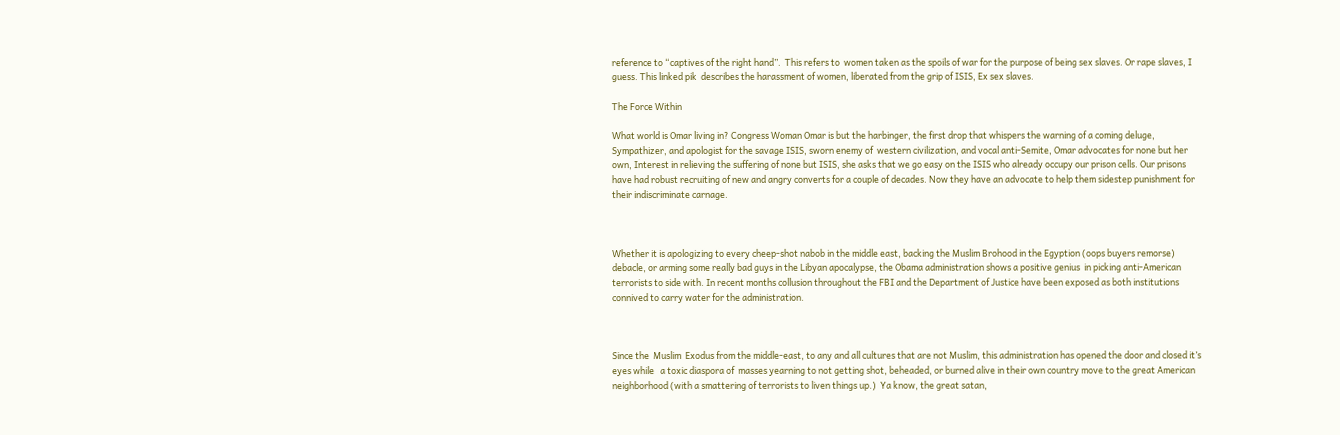reference to “captives of the right hand”.  This refers to  women taken as the spoils of war for the purpose of being sex slaves. Or rape slaves, I guess. This linked pik  describes the harassment of women, liberated from the grip of ISIS, Ex sex slaves.

The Force Within

What world is Omar living in? Congress Woman Omar is but the harbinger, the first drop that whispers the warning of a coming deluge, Sympathizer, and apologist for the savage ISIS, sworn enemy of  western civilization, and vocal anti-Semite, Omar advocates for none but her own, Interest in relieving the suffering of none but ISIS, she asks that we go easy on the ISIS who already occupy our prison cells. Our prisons have had robust recruiting of new and angry converts for a couple of decades. Now they have an advocate to help them sidestep punishment for their indiscriminate carnage.



Whether it is apologizing to every cheep-shot nabob in the middle east, backing the Muslim Brohood in the Egyption (oops buyers remorse) debacle, or arming some really bad guys in the Libyan apocalypse, the Obama administration shows a positive genius  in picking anti-American terrorists to side with. In recent months collusion throughout the FBI and the Department of Justice have been exposed as both institutions connived to carry water for the administration.



Since the  Muslim  Exodus from the middle-east, to any and all cultures that are not Muslim, this administration has opened the door and closed it’s eyes while   a toxic diaspora of  masses yearning to not getting shot, beheaded, or burned alive in their own country move to the great American neighborhood (with a smattering of terrorists to liven things up.)  Ya know, the great satan,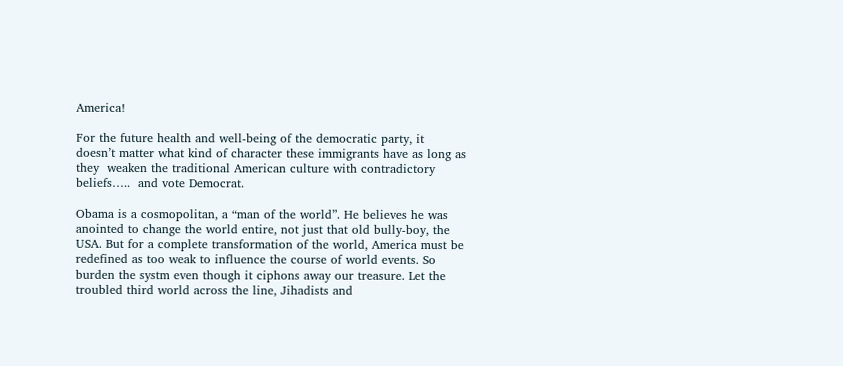America!

For the future health and well-being of the democratic party, it doesn’t matter what kind of character these immigrants have as long as they  weaken the traditional American culture with contradictory beliefs…..  and vote Democrat.

Obama is a cosmopolitan, a “man of the world”. He believes he was anointed to change the world entire, not just that old bully-boy, the USA. But for a complete transformation of the world, America must be redefined as too weak to influence the course of world events. So burden the systm even though it ciphons away our treasure. Let the troubled third world across the line, Jihadists and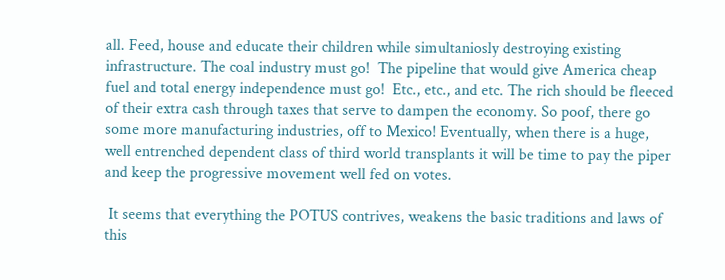all. Feed, house and educate their children while simultaniosly destroying existing infrastructure. The coal industry must go!  The pipeline that would give America cheap fuel and total energy independence must go!  Etc., etc., and etc. The rich should be fleeced of their extra cash through taxes that serve to dampen the economy. So poof, there go some more manufacturing industries, off to Mexico! Eventually, when there is a huge, well entrenched dependent class of third world transplants it will be time to pay the piper and keep the progressive movement well fed on votes.

 It seems that everything the POTUS contrives, weakens the basic traditions and laws of this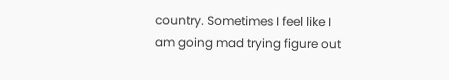country. Sometimes I feel like I am going mad trying figure out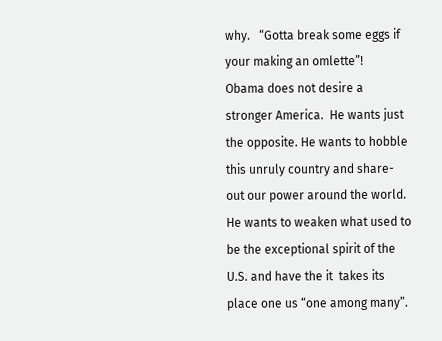why.   “Gotta break some eggs if your making an omlette”!   Obama does not desire a stronger America.  He wants just the opposite. He wants to hobble this unruly country and share-out our power around the world. He wants to weaken what used to be the exceptional spirit of the U.S. and have the it  takes its place one us “one among many”.